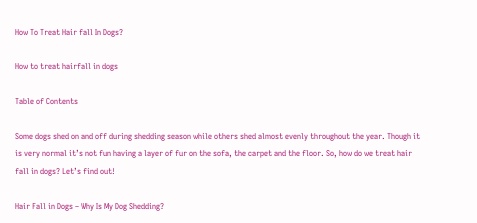How To Treat Hair fall In Dogs?

How to treat hairfall in dogs

Table of Contents

Some dogs shed on and off during shedding season while others shed almost evenly throughout the year. Though it is very normal it’s not fun having a layer of fur on the sofa, the carpet and the floor. So, how do we treat hair fall in dogs? Let’s find out!

Hair Fall in Dogs – Why Is My Dog Shedding?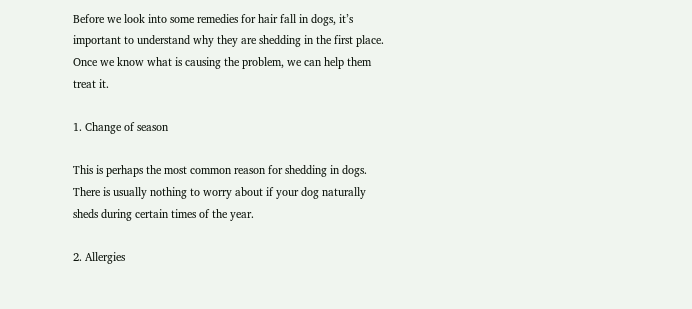Before we look into some remedies for hair fall in dogs, it’s important to understand why they are shedding in the first place. Once we know what is causing the problem, we can help them treat it.

1. Change of season

This is perhaps the most common reason for shedding in dogs. There is usually nothing to worry about if your dog naturally sheds during certain times of the year.

2. Allergies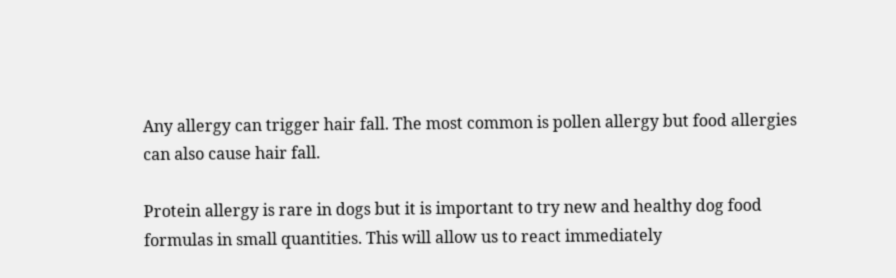Any allergy can trigger hair fall. The most common is pollen allergy but food allergies can also cause hair fall.

Protein allergy is rare in dogs but it is important to try new and healthy dog food formulas in small quantities. This will allow us to react immediately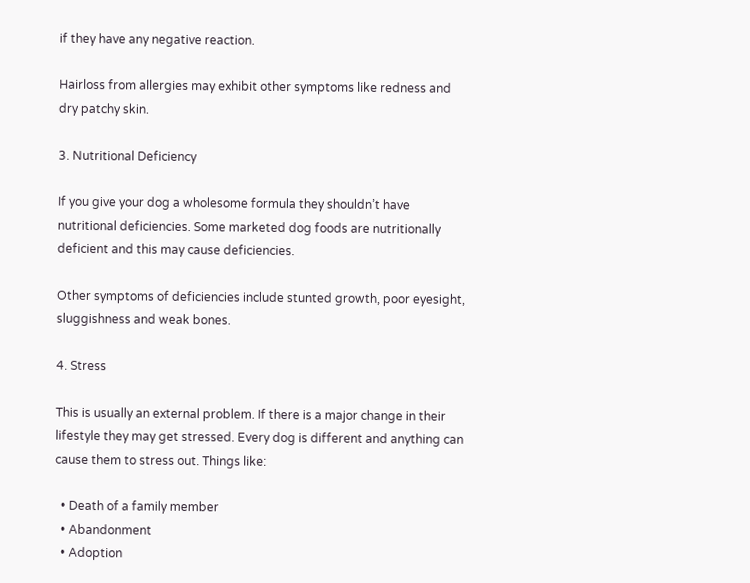if they have any negative reaction.

Hairloss from allergies may exhibit other symptoms like redness and dry patchy skin.

3. Nutritional Deficiency

If you give your dog a wholesome formula they shouldn’t have nutritional deficiencies. Some marketed dog foods are nutritionally deficient and this may cause deficiencies.

Other symptoms of deficiencies include stunted growth, poor eyesight, sluggishness and weak bones.

4. Stress

This is usually an external problem. If there is a major change in their lifestyle they may get stressed. Every dog is different and anything can cause them to stress out. Things like:

  • Death of a family member
  • Abandonment
  • Adoption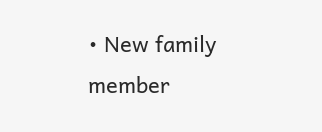• New family member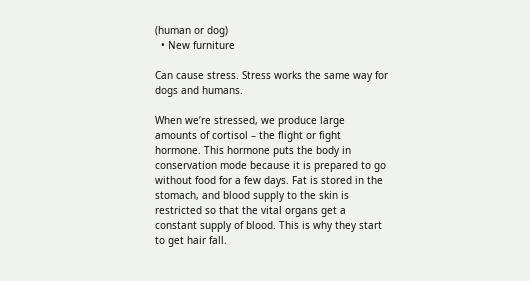(human or dog)
  • New furniture

Can cause stress. Stress works the same way for dogs and humans.

When we’re stressed, we produce large amounts of cortisol – the flight or fight hormone. This hormone puts the body in conservation mode because it is prepared to go without food for a few days. Fat is stored in the stomach, and blood supply to the skin is restricted so that the vital organs get a constant supply of blood. This is why they start to get hair fall.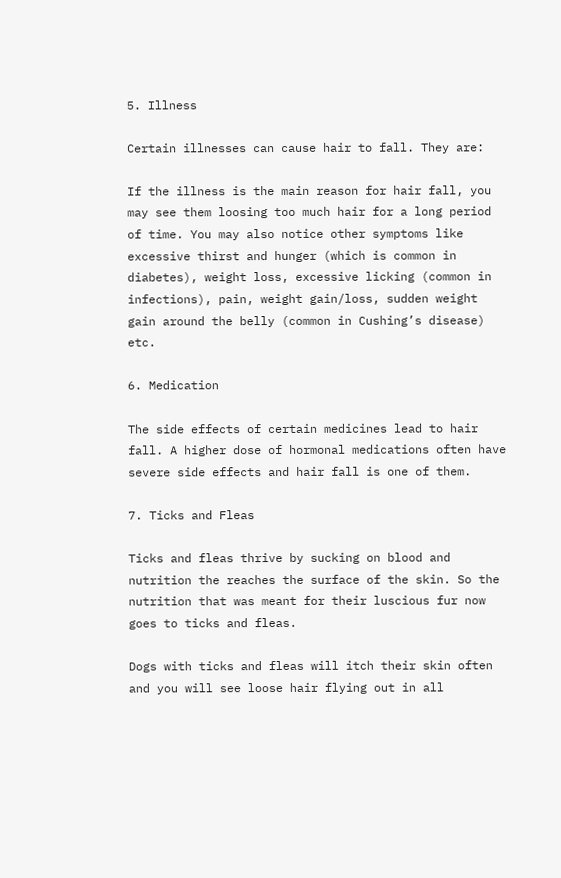5. Illness

Certain illnesses can cause hair to fall. They are:

If the illness is the main reason for hair fall, you may see them loosing too much hair for a long period of time. You may also notice other symptoms like excessive thirst and hunger (which is common in diabetes), weight loss, excessive licking (common in infections), pain, weight gain/loss, sudden weight gain around the belly (common in Cushing’s disease) etc.

6. Medication

The side effects of certain medicines lead to hair fall. A higher dose of hormonal medications often have severe side effects and hair fall is one of them.

7. Ticks and Fleas

Ticks and fleas thrive by sucking on blood and nutrition the reaches the surface of the skin. So the nutrition that was meant for their luscious fur now goes to ticks and fleas.

Dogs with ticks and fleas will itch their skin often and you will see loose hair flying out in all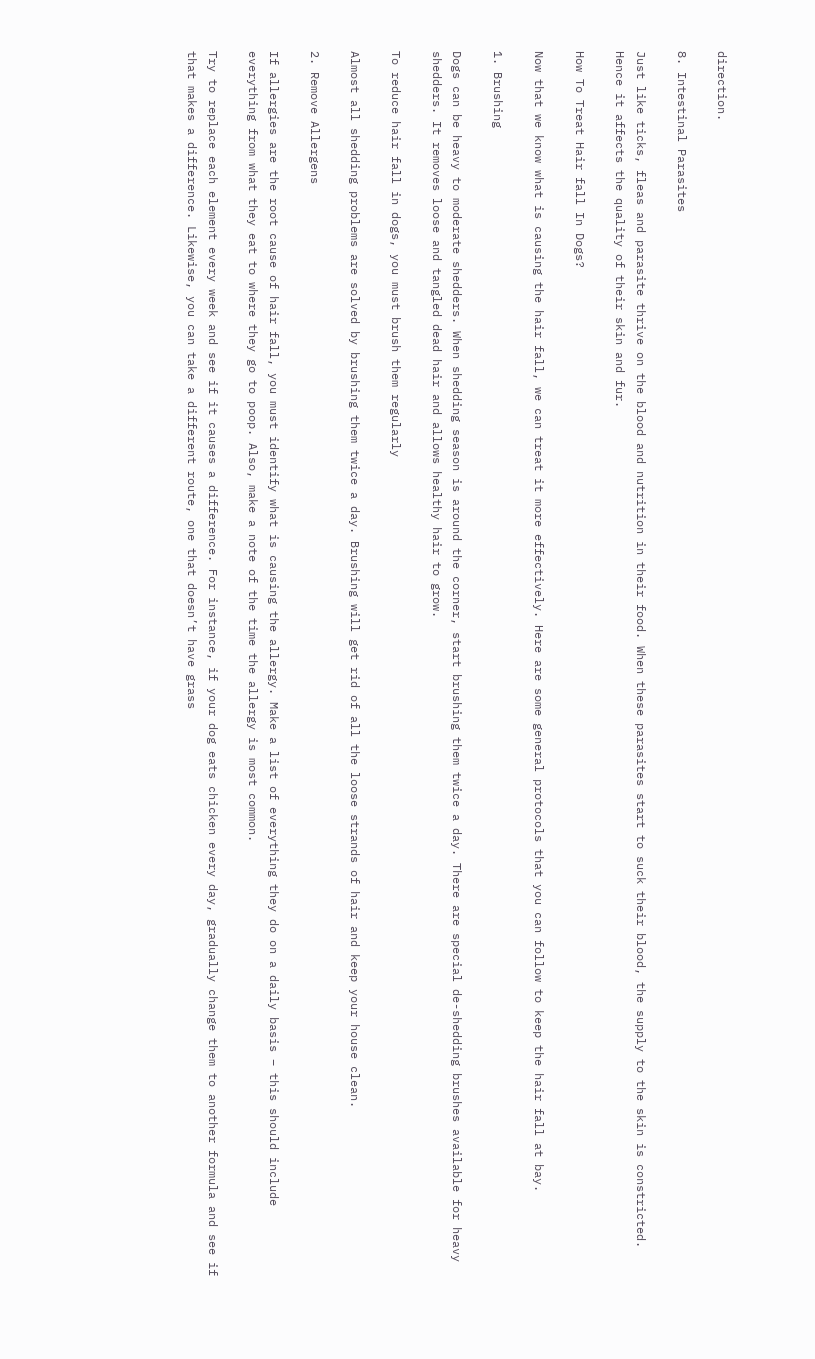direction.

8. Intestinal Parasites

Just like ticks, fleas and parasite thrive on the blood and nutrition in their food. When these parasites start to suck their blood, the supply to the skin is constricted. Hence it affects the quality of their skin and fur.

How To Treat Hair fall In Dogs?

Now that we know what is causing the hair fall, we can treat it more effectively. Here are some general protocols that you can follow to keep the hair fall at bay.

1. Brushing

Dogs can be heavy to moderate shedders. When shedding season is around the corner, start brushing them twice a day. There are special de-shedding brushes available for heavy shedders. It removes loose and tangled dead hair and allows healthy hair to grow.

To reduce hair fall in dogs, you must brush them regularly

Almost all shedding problems are solved by brushing them twice a day. Brushing will get rid of all the loose strands of hair and keep your house clean.

2. Remove Allergens

If allergies are the root cause of hair fall, you must identify what is causing the allergy. Make a list of everything they do on a daily basis – this should include everything from what they eat to where they go to poop. Also, make a note of the time the allergy is most common.

Try to replace each element every week and see if it causes a difference. For instance, if your dog eats chicken every day, gradually change them to another formula and see if that makes a difference. Likewise, you can take a different route, one that doesn’t have grass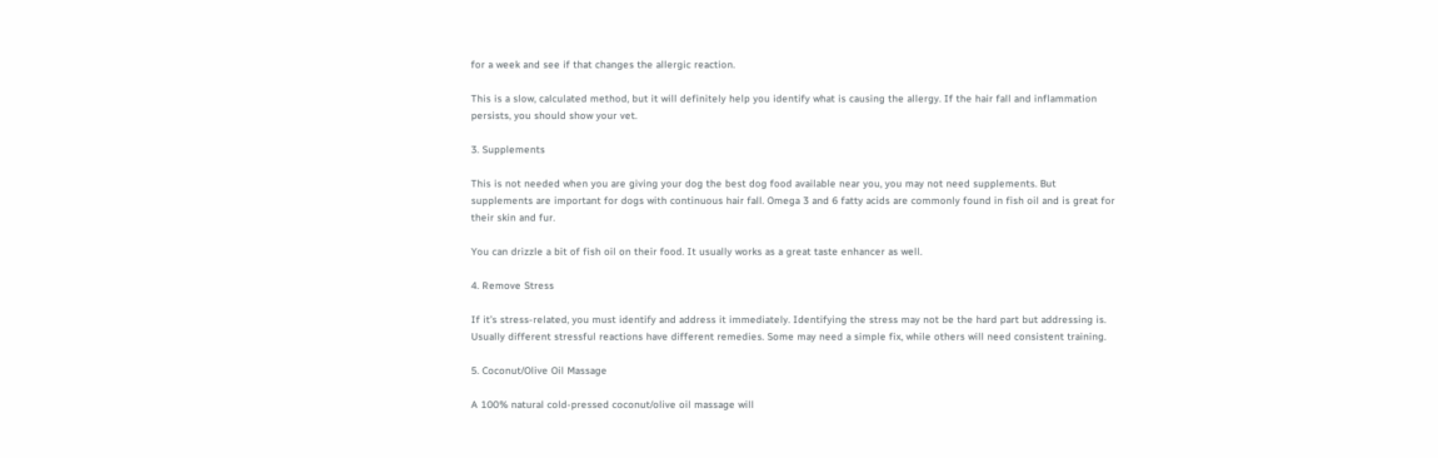for a week and see if that changes the allergic reaction.

This is a slow, calculated method, but it will definitely help you identify what is causing the allergy. If the hair fall and inflammation persists, you should show your vet.

3. Supplements

This is not needed when you are giving your dog the best dog food available near you, you may not need supplements. But supplements are important for dogs with continuous hair fall. Omega 3 and 6 fatty acids are commonly found in fish oil and is great for their skin and fur.

You can drizzle a bit of fish oil on their food. It usually works as a great taste enhancer as well.

4. Remove Stress

If it’s stress-related, you must identify and address it immediately. Identifying the stress may not be the hard part but addressing is. Usually different stressful reactions have different remedies. Some may need a simple fix, while others will need consistent training.

5. Coconut/Olive Oil Massage

A 100% natural cold-pressed coconut/olive oil massage will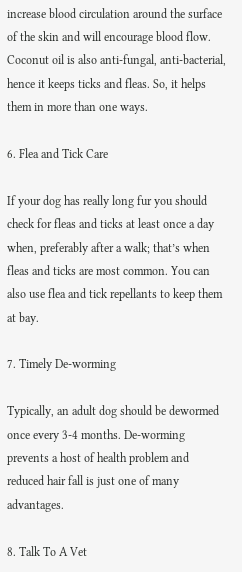increase blood circulation around the surface of the skin and will encourage blood flow. Coconut oil is also anti-fungal, anti-bacterial, hence it keeps ticks and fleas. So, it helps them in more than one ways.

6. Flea and Tick Care

If your dog has really long fur you should check for fleas and ticks at least once a day when, preferably after a walk; that’s when fleas and ticks are most common. You can also use flea and tick repellants to keep them at bay.

7. Timely De-worming

Typically, an adult dog should be dewormed once every 3-4 months. De-worming prevents a host of health problem and reduced hair fall is just one of many advantages.

8. Talk To A Vet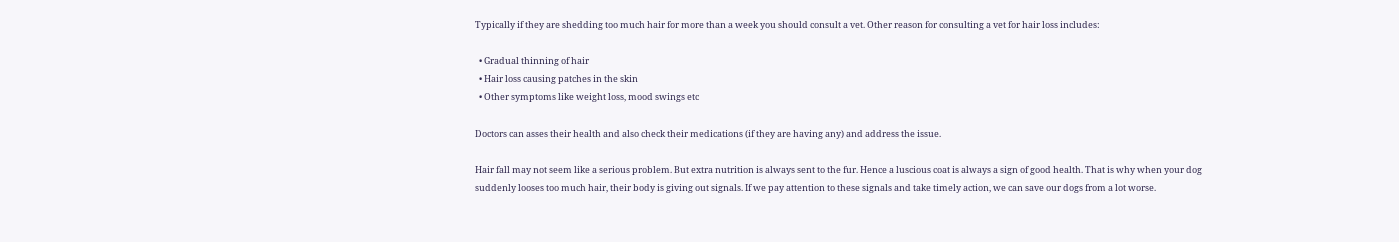Typically if they are shedding too much hair for more than a week you should consult a vet. Other reason for consulting a vet for hair loss includes:

  • Gradual thinning of hair
  • Hair loss causing patches in the skin
  • Other symptoms like weight loss, mood swings etc

Doctors can asses their health and also check their medications (if they are having any) and address the issue.

Hair fall may not seem like a serious problem. But extra nutrition is always sent to the fur. Hence a luscious coat is always a sign of good health. That is why when your dog suddenly looses too much hair, their body is giving out signals. If we pay attention to these signals and take timely action, we can save our dogs from a lot worse.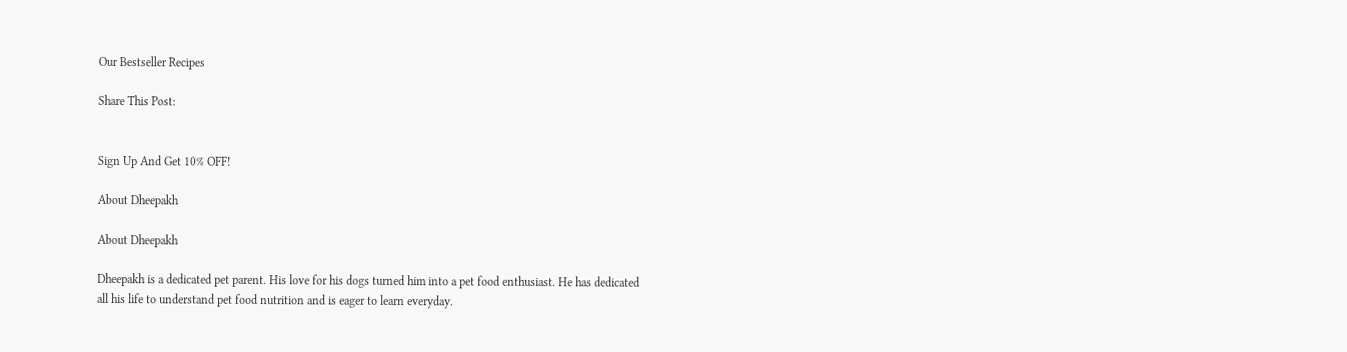Our Bestseller Recipes

Share This Post:


Sign Up And Get 10% OFF!

About Dheepakh

About Dheepakh

Dheepakh is a dedicated pet parent. His love for his dogs turned him into a pet food enthusiast. He has dedicated all his life to understand pet food nutrition and is eager to learn everyday.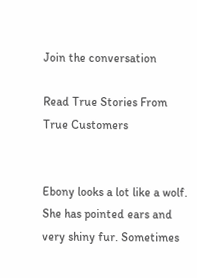Join the conversation

Read True Stories From True Customers


Ebony looks a lot like a wolf. She has pointed ears and very shiny fur. Sometimes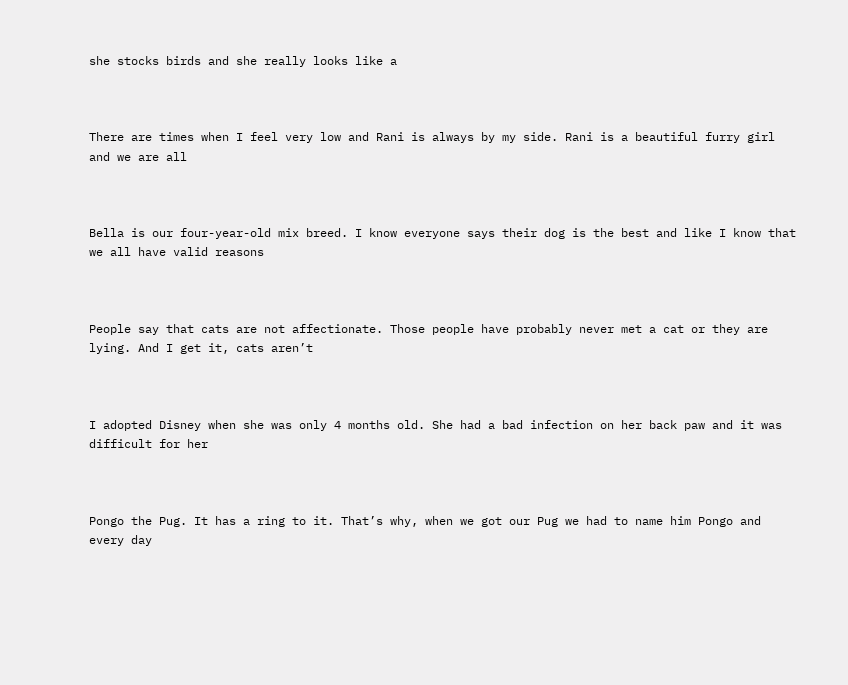she stocks birds and she really looks like a



There are times when I feel very low and Rani is always by my side. Rani is a beautiful furry girl and we are all



Bella is our four-year-old mix breed. I know everyone says their dog is the best and like I know that we all have valid reasons



People say that cats are not affectionate. Those people have probably never met a cat or they are lying. And I get it, cats aren’t



I adopted Disney when she was only 4 months old. She had a bad infection on her back paw and it was difficult for her



Pongo the Pug. It has a ring to it. That’s why, when we got our Pug we had to name him Pongo and every day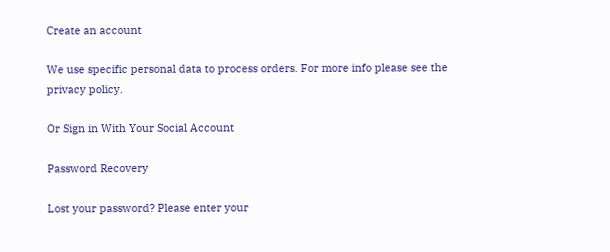Create an account

We use specific personal data to process orders. For more info please see the privacy policy.

Or Sign in With Your Social Account

Password Recovery

Lost your password? Please enter your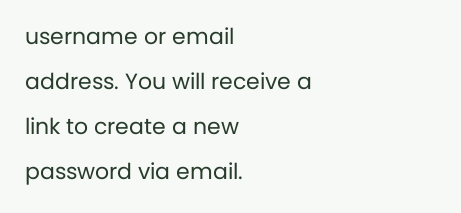username or email address. You will receive a link to create a new password via email.